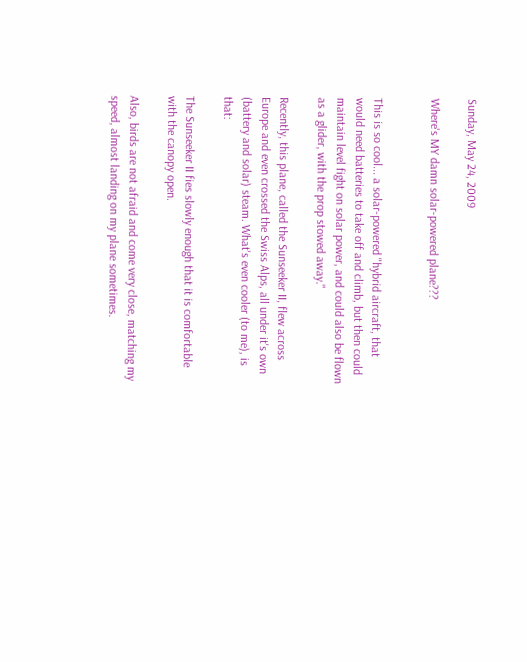Sunday, May 24, 2009

Where's MY damn solar-powered plane???


This is so cool... a solar-powered "hybrid aircraft, that would need batteries to take off and climb, but then could maintain level fight on solar power, and could also be flown as a glider, with the prop stowed away."

Recently, this plane, called the Sunseeker II, flew across Europe and even crossed the Swiss Alps, all under it's own (battery and solar) steam. What's even cooler (to me), is that:

The Sunseeker II fies slowly enough that it is comfortable with the canopy open.

Also, birds are not afraid and come very close, matching my speed, almost landing on my plane sometimes.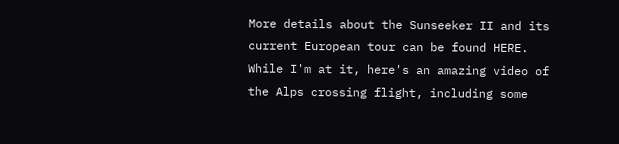More details about the Sunseeker II and its current European tour can be found HERE. While I'm at it, here's an amazing video of the Alps crossing flight, including some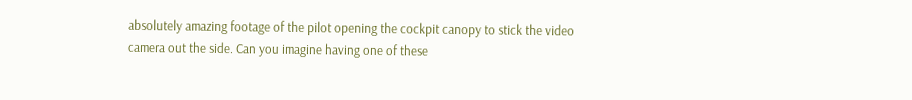absolutely amazing footage of the pilot opening the cockpit canopy to stick the video camera out the side. Can you imagine having one of these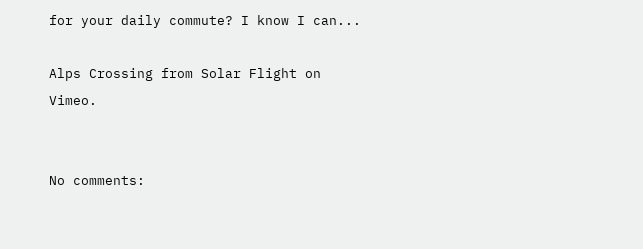for your daily commute? I know I can...

Alps Crossing from Solar Flight on Vimeo.


No comments: